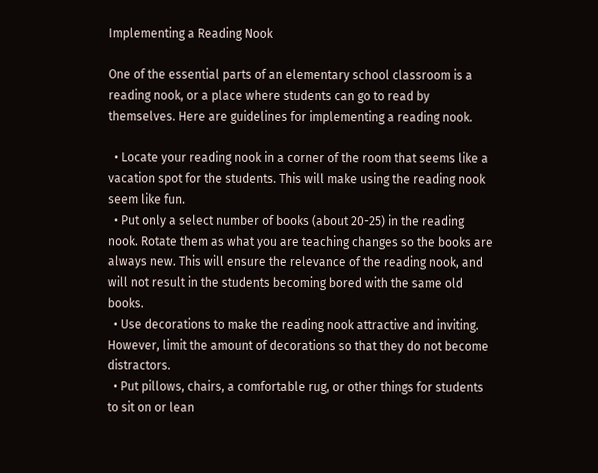Implementing a Reading Nook

One of the essential parts of an elementary school classroom is a reading nook, or a place where students can go to read by themselves. Here are guidelines for implementing a reading nook.

  • Locate your reading nook in a corner of the room that seems like a vacation spot for the students. This will make using the reading nook seem like fun.
  • Put only a select number of books (about 20-25) in the reading nook. Rotate them as what you are teaching changes so the books are always new. This will ensure the relevance of the reading nook, and will not result in the students becoming bored with the same old books.
  • Use decorations to make the reading nook attractive and inviting. However, limit the amount of decorations so that they do not become distractors.
  • Put pillows, chairs, a comfortable rug, or other things for students to sit on or lean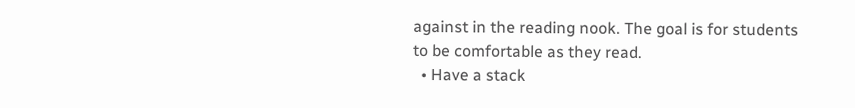against in the reading nook. The goal is for students to be comfortable as they read.
  • Have a stack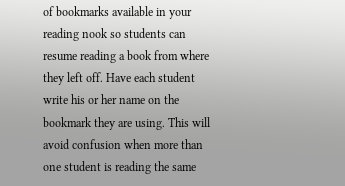of bookmarks available in your reading nook so students can resume reading a book from where they left off. Have each student write his or her name on the bookmark they are using. This will avoid confusion when more than one student is reading the same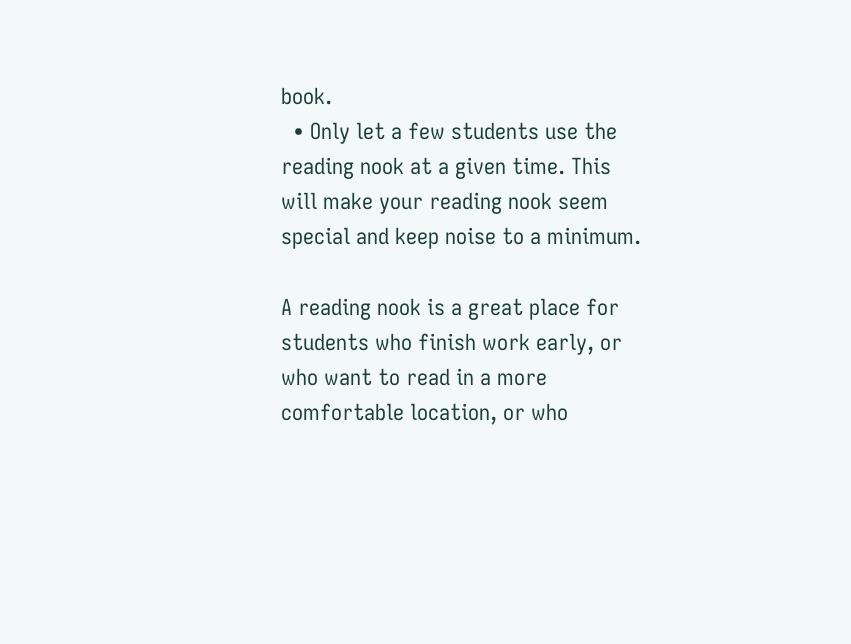book.
  • Only let a few students use the reading nook at a given time. This will make your reading nook seem special and keep noise to a minimum.

A reading nook is a great place for students who finish work early, or who want to read in a more comfortable location, or who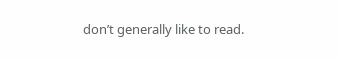don’t generally like to read.